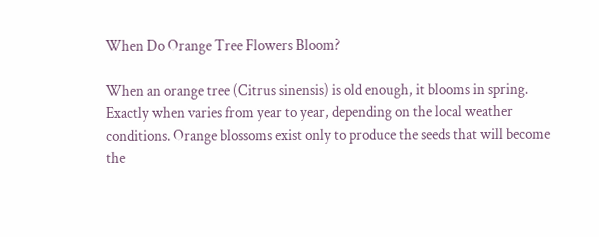When Do Orange Tree Flowers Bloom?

When an orange tree (Citrus sinensis) is old enough, it blooms in spring. Exactly when varies from year to year, depending on the local weather conditions. Orange blossoms exist only to produce the seeds that will become the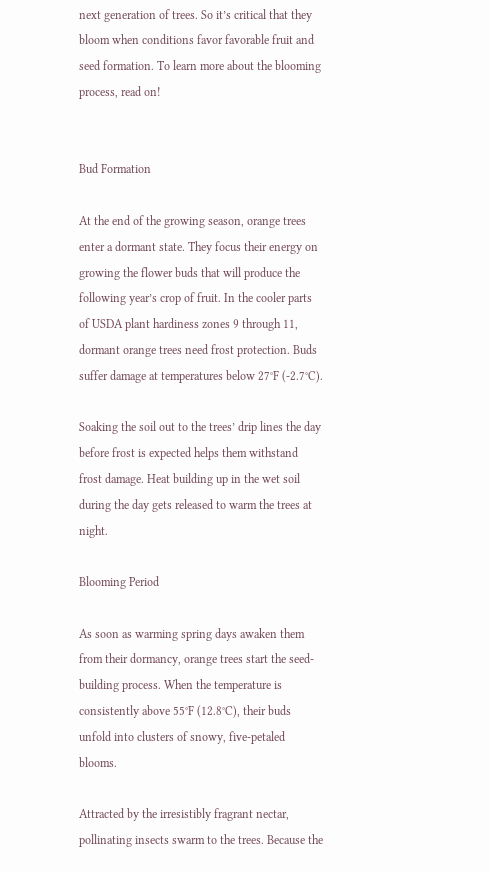next generation of trees. So it’s critical that they bloom when conditions favor favorable fruit and seed formation. To learn more about the blooming process, read on!


Bud Formation

At the end of the growing season, orange trees enter a dormant state. They focus their energy on growing the flower buds that will produce the following year’s crop of fruit. In the cooler parts of USDA plant hardiness zones 9 through 11, dormant orange trees need frost protection. Buds suffer damage at temperatures below 27°F (-2.7°C).

Soaking the soil out to the trees’ drip lines the day before frost is expected helps them withstand frost damage. Heat building up in the wet soil during the day gets released to warm the trees at night.

Blooming Period

As soon as warming spring days awaken them from their dormancy, orange trees start the seed-building process. When the temperature is consistently above 55°F (12.8°C), their buds unfold into clusters of snowy, five-petaled blooms.

Attracted by the irresistibly fragrant nectar, pollinating insects swarm to the trees. Because the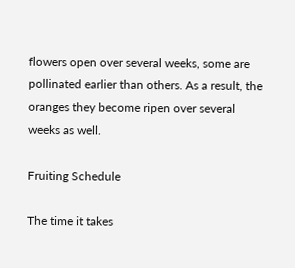flowers open over several weeks, some are pollinated earlier than others. As a result, the oranges they become ripen over several weeks as well.

Fruiting Schedule

The time it takes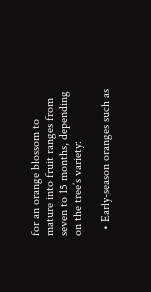for an orange blossom to mature into fruit ranges from seven to 15 months, depending on the tree’s variety:

  • Early-season oranges such as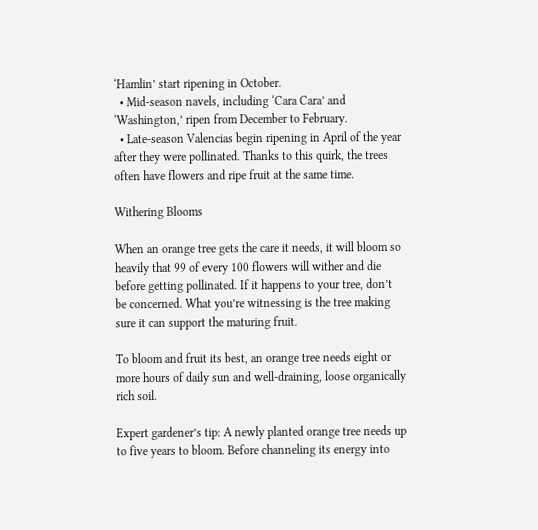‘Hamlin’ start ripening in October.
  • Mid-season navels, including ‘Cara Cara’ and ‘Washington,’ ripen from December to February.
  • Late-season Valencias begin ripening in April of the year after they were pollinated. Thanks to this quirk, the trees often have flowers and ripe fruit at the same time.

Withering Blooms

When an orange tree gets the care it needs, it will bloom so heavily that 99 of every 100 flowers will wither and die before getting pollinated. If it happens to your tree, don’t be concerned. What you’re witnessing is the tree making sure it can support the maturing fruit.

To bloom and fruit its best, an orange tree needs eight or more hours of daily sun and well-draining, loose organically rich soil.

Expert gardener’s tip: A newly planted orange tree needs up to five years to bloom. Before channeling its energy into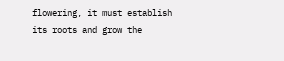flowering, it must establish its roots and grow the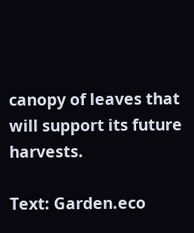canopy of leaves that will support its future harvests.

Text: Garden.eco